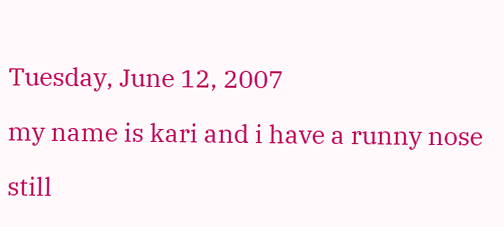Tuesday, June 12, 2007

my name is kari and i have a runny nose

still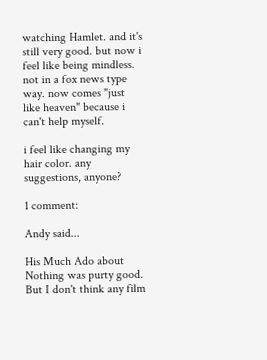watching Hamlet. and it's still very good. but now i feel like being mindless. not in a fox news type way. now comes "just like heaven" because i can't help myself.

i feel like changing my hair color. any suggestions, anyone?

1 comment:

Andy said...

His Much Ado about Nothing was purty good. But I don't think any film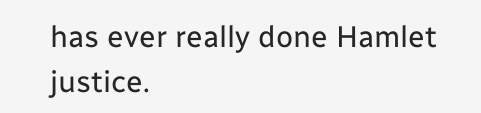has ever really done Hamlet justice.